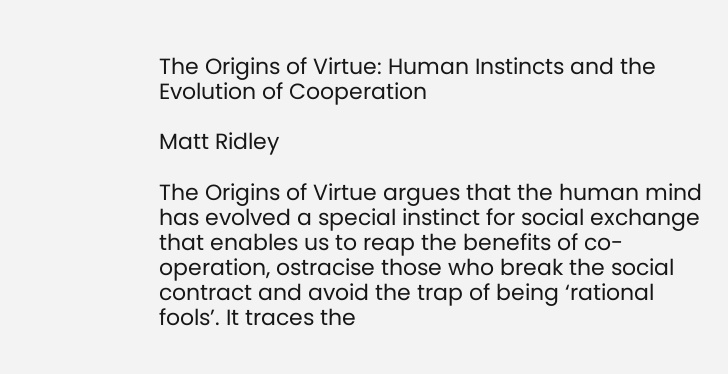The Origins of Virtue: Human Instincts and the Evolution of Cooperation

Matt Ridley

The Origins of Virtue argues that the human mind has evolved a special instinct for social exchange that enables us to reap the benefits of co-operation, ostracise those who break the social contract and avoid the trap of being ‘rational fools’. It traces the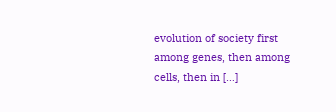evolution of society first among genes, then among cells, then in […]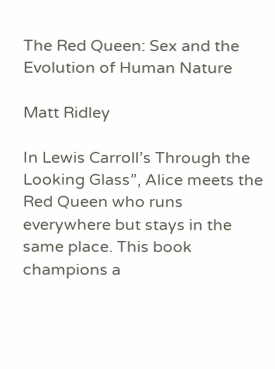The Red Queen: Sex and the Evolution of Human Nature

Matt Ridley

In Lewis Carroll’s Through the Looking Glass”, Alice meets the Red Queen who runs everywhere but stays in the same place. This book champions a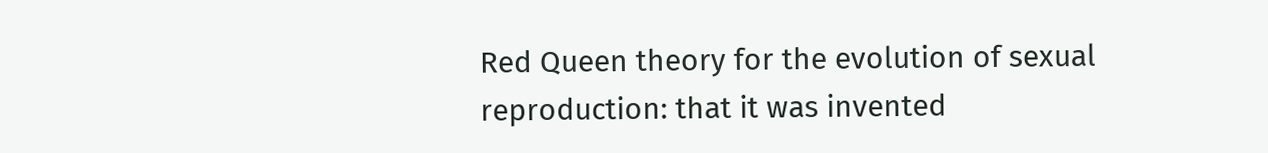Red Queen theory for the evolution of sexual reproduction: that it was invented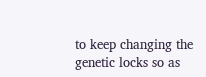to keep changing the genetic locks so as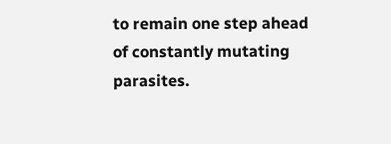to remain one step ahead of constantly mutating parasites.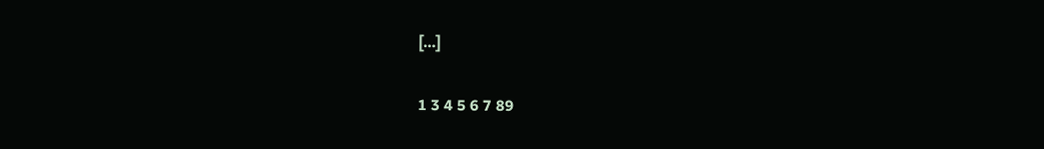[…]

1 3 4 5 6 7 89